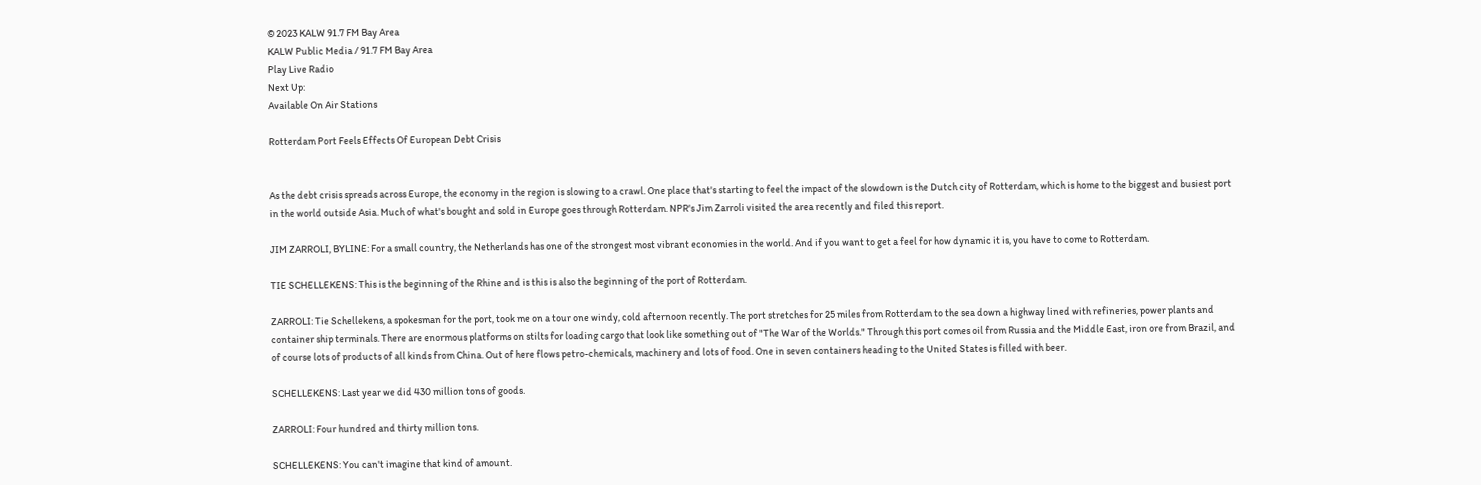© 2023 KALW 91.7 FM Bay Area
KALW Public Media / 91.7 FM Bay Area
Play Live Radio
Next Up:
Available On Air Stations

Rotterdam Port Feels Effects Of European Debt Crisis


As the debt crisis spreads across Europe, the economy in the region is slowing to a crawl. One place that's starting to feel the impact of the slowdown is the Dutch city of Rotterdam, which is home to the biggest and busiest port in the world outside Asia. Much of what's bought and sold in Europe goes through Rotterdam. NPR's Jim Zarroli visited the area recently and filed this report.

JIM ZARROLI, BYLINE: For a small country, the Netherlands has one of the strongest most vibrant economies in the world. And if you want to get a feel for how dynamic it is, you have to come to Rotterdam.

TIE SCHELLEKENS: This is the beginning of the Rhine and is this is also the beginning of the port of Rotterdam.

ZARROLI: Tie Schellekens, a spokesman for the port, took me on a tour one windy, cold afternoon recently. The port stretches for 25 miles from Rotterdam to the sea down a highway lined with refineries, power plants and container ship terminals. There are enormous platforms on stilts for loading cargo that look like something out of "The War of the Worlds." Through this port comes oil from Russia and the Middle East, iron ore from Brazil, and of course lots of products of all kinds from China. Out of here flows petro-chemicals, machinery and lots of food. One in seven containers heading to the United States is filled with beer.

SCHELLEKENS: Last year we did 430 million tons of goods.

ZARROLI: Four hundred and thirty million tons.

SCHELLEKENS: You can't imagine that kind of amount.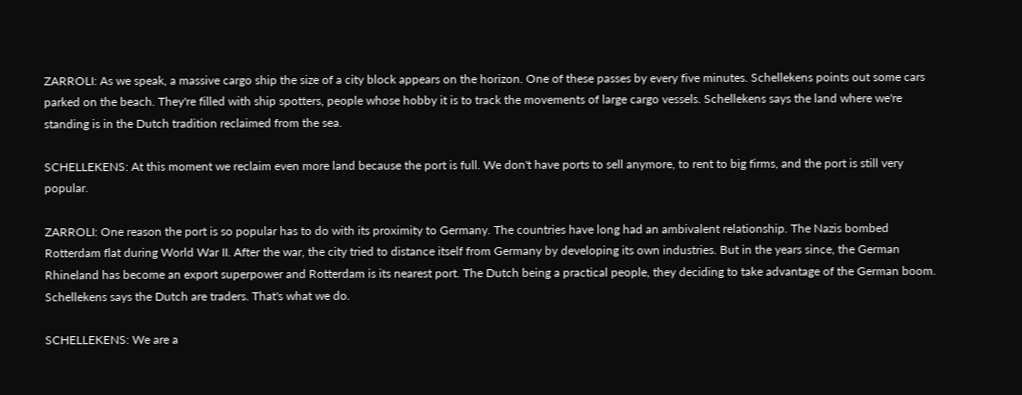ZARROLI: As we speak, a massive cargo ship the size of a city block appears on the horizon. One of these passes by every five minutes. Schellekens points out some cars parked on the beach. They're filled with ship spotters, people whose hobby it is to track the movements of large cargo vessels. Schellekens says the land where we're standing is in the Dutch tradition reclaimed from the sea.

SCHELLEKENS: At this moment we reclaim even more land because the port is full. We don't have ports to sell anymore, to rent to big firms, and the port is still very popular.

ZARROLI: One reason the port is so popular has to do with its proximity to Germany. The countries have long had an ambivalent relationship. The Nazis bombed Rotterdam flat during World War II. After the war, the city tried to distance itself from Germany by developing its own industries. But in the years since, the German Rhineland has become an export superpower and Rotterdam is its nearest port. The Dutch being a practical people, they deciding to take advantage of the German boom. Schellekens says the Dutch are traders. That's what we do.

SCHELLEKENS: We are a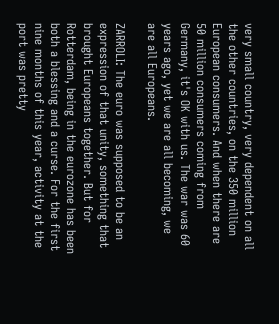very small country, very dependent on all the other countries, on the 350 million European consumers. And when there are 50 million consumers coming from Germany, it's OK with us. The war was 60 years ago, yet we are all becoming, we are all Europeans.

ZARROLI: The euro was supposed to be an expression of that unity, something that brought Europeans together. But for Rotterdam, being in the eurozone has been both a blessing and a curse. For the first nine months of this year, activity at the port was pretty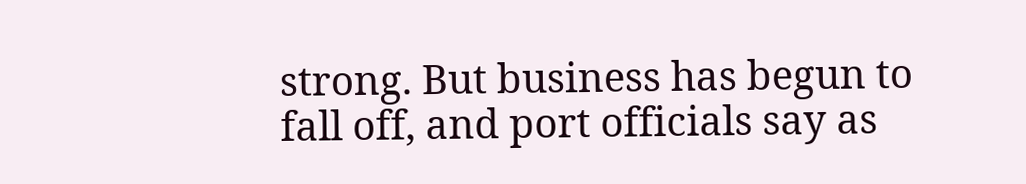strong. But business has begun to fall off, and port officials say as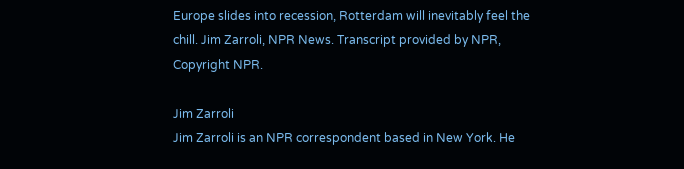Europe slides into recession, Rotterdam will inevitably feel the chill. Jim Zarroli, NPR News. Transcript provided by NPR, Copyright NPR.

Jim Zarroli
Jim Zarroli is an NPR correspondent based in New York. He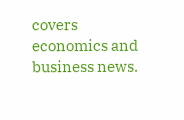covers economics and business news.